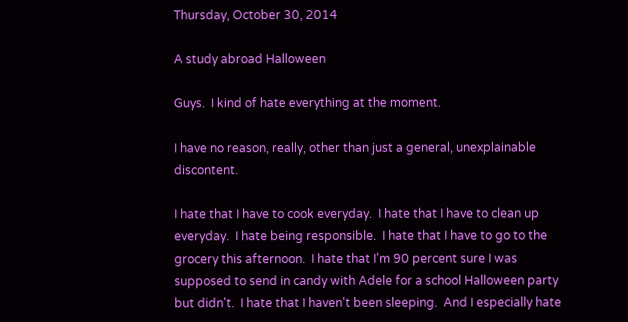Thursday, October 30, 2014

A study abroad Halloween

Guys.  I kind of hate everything at the moment.

I have no reason, really, other than just a general, unexplainable discontent.

I hate that I have to cook everyday.  I hate that I have to clean up everyday.  I hate being responsible.  I hate that I have to go to the grocery this afternoon.  I hate that I'm 90 percent sure I was supposed to send in candy with Adele for a school Halloween party but didn't.  I hate that I haven't been sleeping.  And I especially hate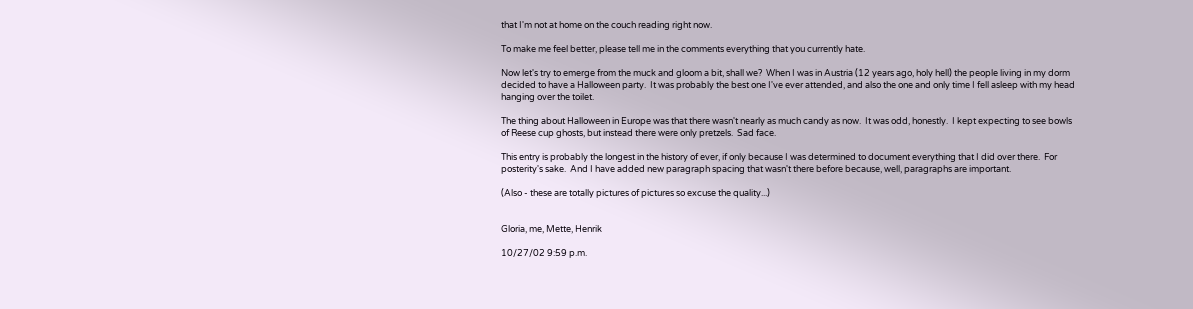that I'm not at home on the couch reading right now.

To make me feel better, please tell me in the comments everything that you currently hate.

Now let's try to emerge from the muck and gloom a bit, shall we?  When I was in Austria (12 years ago, holy hell) the people living in my dorm decided to have a Halloween party.  It was probably the best one I've ever attended, and also the one and only time I fell asleep with my head hanging over the toilet.

The thing about Halloween in Europe was that there wasn't nearly as much candy as now.  It was odd, honestly.  I kept expecting to see bowls of Reese cup ghosts, but instead there were only pretzels.  Sad face.

This entry is probably the longest in the history of ever, if only because I was determined to document everything that I did over there.  For posterity's sake.  And I have added new paragraph spacing that wasn't there before because, well, paragraphs are important.

(Also - these are totally pictures of pictures so excuse the quality...)


Gloria, me, Mette, Henrik

10/27/02 9:59 p.m.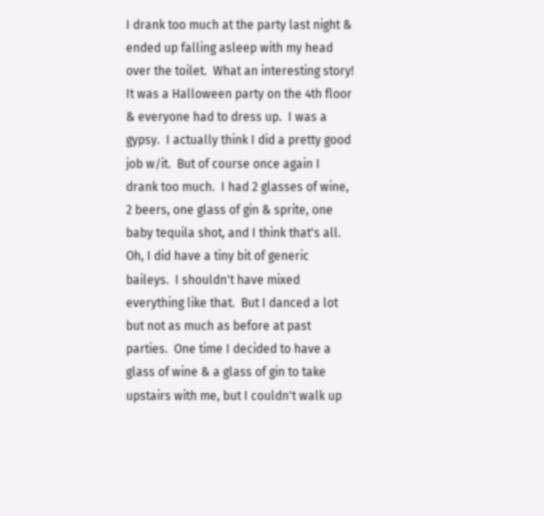I drank too much at the party last night & ended up falling asleep with my head over the toilet.  What an interesting story!  It was a Halloween party on the 4th floor & everyone had to dress up.  I was a gypsy.  I actually think I did a pretty good job w/it.  But of course once again I drank too much.  I had 2 glasses of wine, 2 beers, one glass of gin & sprite, one baby tequila shot, and I think that's all.  Oh, I did have a tiny bit of generic baileys.  I shouldn't have mixed everything like that.  But I danced a lot but not as much as before at past parties.  One time I decided to have a glass of wine & a glass of gin to take upstairs with me, but I couldn't walk up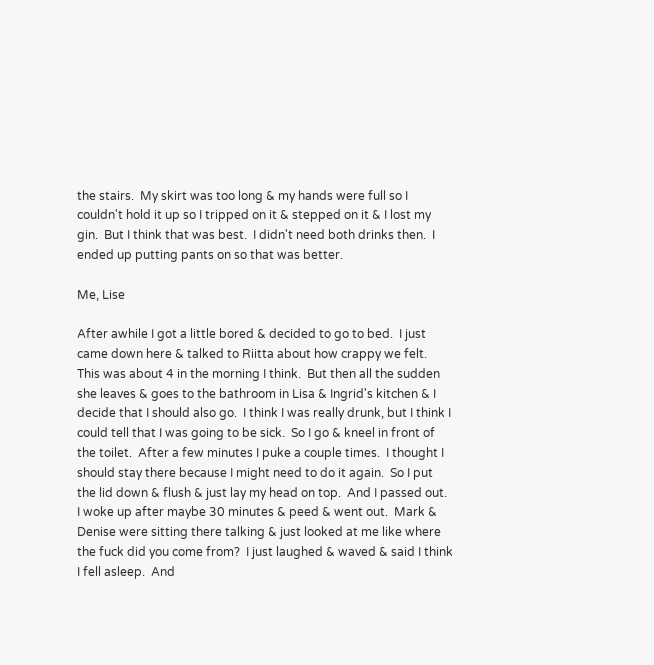the stairs.  My skirt was too long & my hands were full so I couldn't hold it up so I tripped on it & stepped on it & I lost my gin.  But I think that was best.  I didn't need both drinks then.  I ended up putting pants on so that was better.

Me, Lise

After awhile I got a little bored & decided to go to bed.  I just came down here & talked to Riitta about how crappy we felt.  This was about 4 in the morning I think.  But then all the sudden she leaves & goes to the bathroom in Lisa & Ingrid's kitchen & I decide that I should also go.  I think I was really drunk, but I think I could tell that I was going to be sick.  So I go & kneel in front of the toilet.  After a few minutes I puke a couple times.  I thought I should stay there because I might need to do it again.  So I put the lid down & flush & just lay my head on top.  And I passed out.  I woke up after maybe 30 minutes & peed & went out.  Mark & Denise were sitting there talking & just looked at me like where the fuck did you come from?  I just laughed & waved & said I think I fell asleep.  And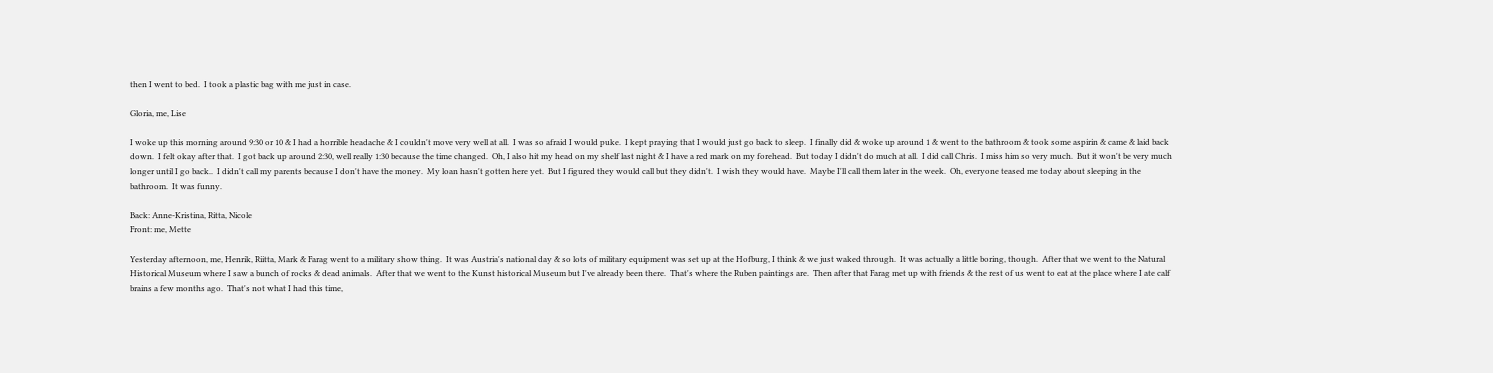then I went to bed.  I took a plastic bag with me just in case.

Gloria, me, Lise

I woke up this morning around 9:30 or 10 & I had a horrible headache & I couldn't move very well at all.  I was so afraid I would puke.  I kept praying that I would just go back to sleep.  I finally did & woke up around 1 & went to the bathroom & took some aspirin & came & laid back down.  I felt okay after that.  I got back up around 2:30, well really 1:30 because the time changed.  Oh, I also hit my head on my shelf last night & I have a red mark on my forehead.  But today I didn't do much at all.  I did call Chris.  I miss him so very much.  But it won't be very much longer until I go back..  I didn't call my parents because I don't have the money.  My loan hasn't gotten here yet.  But I figured they would call but they didn't.  I wish they would have.  Maybe I'll call them later in the week.  Oh, everyone teased me today about sleeping in the bathroom.  It was funny.

Back: Anne-Kristina, Ritta, Nicole
Front: me, Mette

Yesterday afternoon, me, Henrik, Riitta, Mark & Farag went to a military show thing.  It was Austria's national day & so lots of military equipment was set up at the Hofburg, I think & we just waked through.  It was actually a little boring, though.  After that we went to the Natural Historical Museum where I saw a bunch of rocks & dead animals.  After that we went to the Kunst historical Museum but I've already been there.  That's where the Ruben paintings are.  Then after that Farag met up with friends & the rest of us went to eat at the place where I ate calf brains a few months ago.  That's not what I had this time,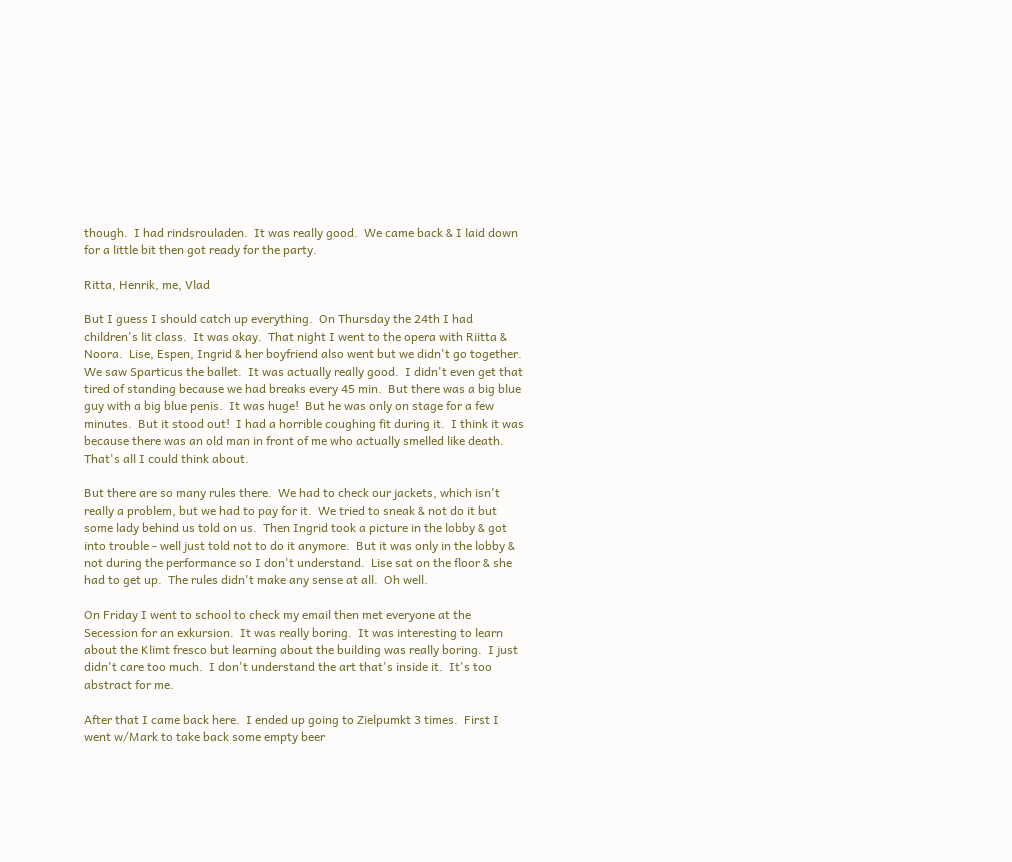though.  I had rindsrouladen.  It was really good.  We came back & I laid down for a little bit then got ready for the party.

Ritta, Henrik, me, Vlad

But I guess I should catch up everything.  On Thursday the 24th I had children's lit class.  It was okay.  That night I went to the opera with Riitta & Noora.  Lise, Espen, Ingrid & her boyfriend also went but we didn't go together.  We saw Sparticus the ballet.  It was actually really good.  I didn't even get that tired of standing because we had breaks every 45 min.  But there was a big blue guy with a big blue penis.  It was huge!  But he was only on stage for a few minutes.  But it stood out!  I had a horrible coughing fit during it.  I think it was because there was an old man in front of me who actually smelled like death.  That's all I could think about.

But there are so many rules there.  We had to check our jackets, which isn't really a problem, but we had to pay for it.  We tried to sneak & not do it but some lady behind us told on us.  Then Ingrid took a picture in the lobby & got into trouble - well just told not to do it anymore.  But it was only in the lobby & not during the performance so I don't understand.  Lise sat on the floor & she had to get up.  The rules didn't make any sense at all.  Oh well.

On Friday I went to school to check my email then met everyone at the Secession for an exkursion.  It was really boring.  It was interesting to learn about the Klimt fresco but learning about the building was really boring.  I just didn't care too much.  I don't understand the art that's inside it.  It's too abstract for me.

After that I came back here.  I ended up going to Zielpumkt 3 times.  First I went w/Mark to take back some empty beer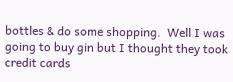bottles & do some shopping.  Well I was going to buy gin but I thought they took credit cards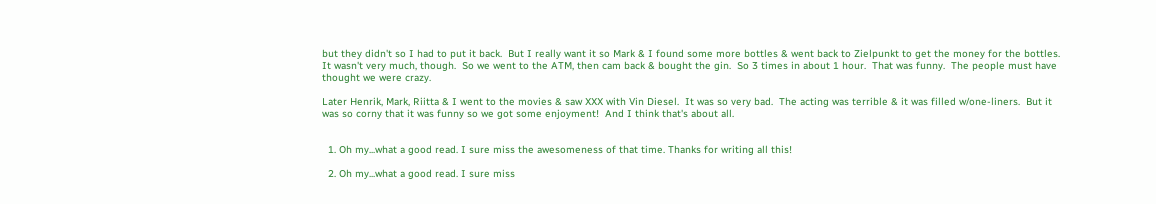but they didn't so I had to put it back.  But I really want it so Mark & I found some more bottles & went back to Zielpunkt to get the money for the bottles.  It wasn't very much, though.  So we went to the ATM, then cam back & bought the gin.  So 3 times in about 1 hour.  That was funny.  The people must have thought we were crazy.

Later Henrik, Mark, Riitta & I went to the movies & saw XXX with Vin Diesel.  It was so very bad.  The acting was terrible & it was filled w/one-liners.  But it was so corny that it was funny so we got some enjoyment!  And I think that's about all.


  1. Oh my...what a good read. I sure miss the awesomeness of that time. Thanks for writing all this!

  2. Oh my...what a good read. I sure miss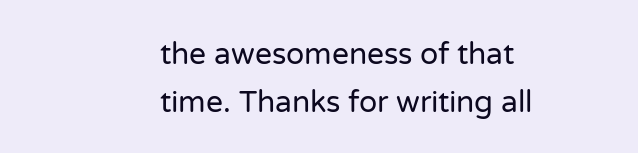the awesomeness of that time. Thanks for writing all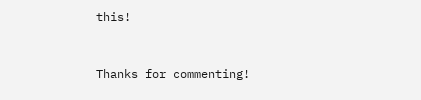this!


Thanks for commenting!